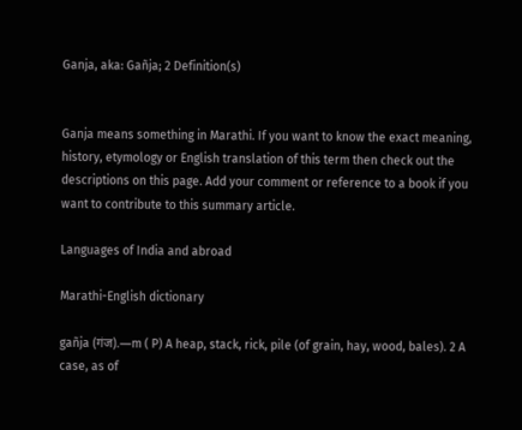Ganja, aka: Gañja; 2 Definition(s)


Ganja means something in Marathi. If you want to know the exact meaning, history, etymology or English translation of this term then check out the descriptions on this page. Add your comment or reference to a book if you want to contribute to this summary article.

Languages of India and abroad

Marathi-English dictionary

gañja (गंज).—m ( P) A heap, stack, rick, pile (of grain, hay, wood, bales). 2 A case, as of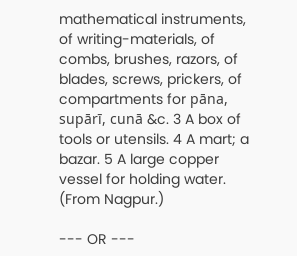mathematical instruments, of writing-materials, of combs, brushes, razors, of blades, screws, prickers, of compartments for pāna, supārī, cunā &c. 3 A box of tools or utensils. 4 A mart; a bazar. 5 A large copper vessel for holding water. (From Nagpur.)

--- OR ---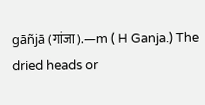gāñjā (गांजा).—m ( H Ganja.) The dried heads or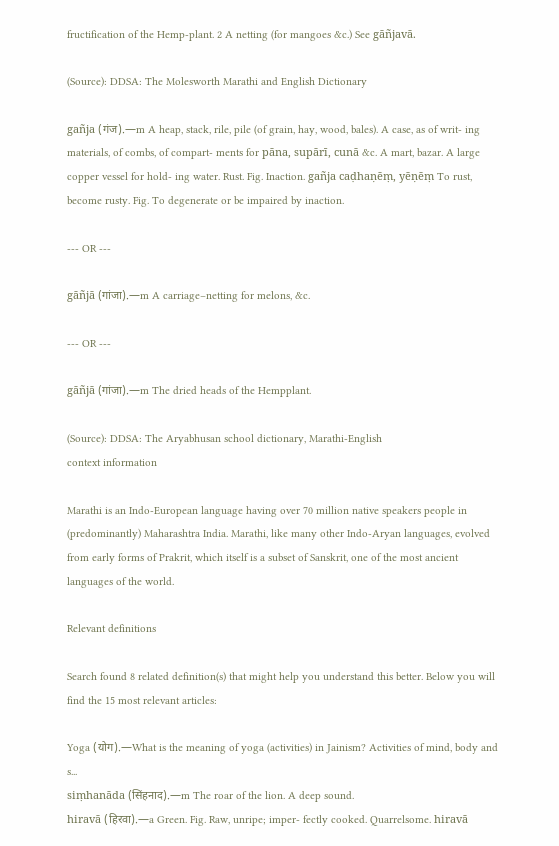fructification of the Hemp-plant. 2 A netting (for mangoes &c.) See gāñjavā.

(Source): DDSA: The Molesworth Marathi and English Dictionary

gañja (गंज).—m A heap, stack, rile, pile (of grain, hay, wood, bales). A case, as of writ- ing materials, of combs, of compart- ments for pāna, supārī, cunā &c. A mart, bazar. A large copper vessel for hold- ing water. Rust. Fig. Inaction. gañja caḍhaṇēṃ, yēṇēṃ To rust, become rusty. Fig. To degenerate or be impaired by inaction.

--- OR ---

gāñjā (गांजा).—m A carriage–netting for melons, &c.

--- OR ---

gāñjā (गांजा).—m The dried heads of the Hempplant.

(Source): DDSA: The Aryabhusan school dictionary, Marathi-English
context information

Marathi is an Indo-European language having over 70 million native speakers people in (predominantly) Maharashtra India. Marathi, like many other Indo-Aryan languages, evolved from early forms of Prakrit, which itself is a subset of Sanskrit, one of the most ancient languages of the world.

Relevant definitions

Search found 8 related definition(s) that might help you understand this better. Below you will find the 15 most relevant articles:

Yoga (योग).—What is the meaning of yoga (activities) in Jainism? Activities of mind, body and s...
siṃhanāda (सिंहनाद).—m The roar of the lion. A deep sound.
hiravā (हिरवा).—a Green. Fig. Raw, unripe; imper- fectly cooked. Quarrelsome. hiravā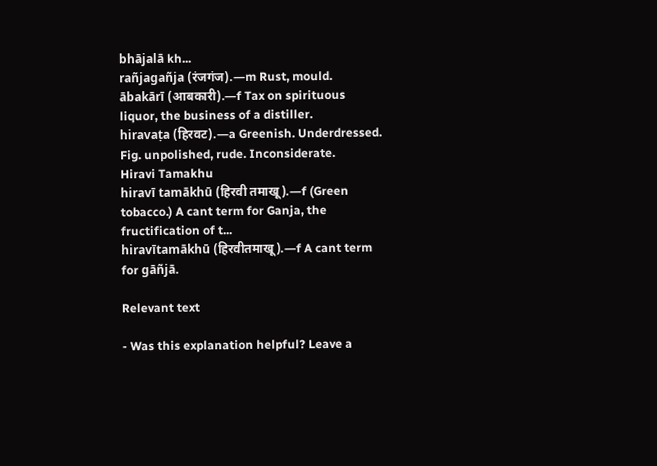bhājalā kh...
rañjagañja (रंजगंज).—m Rust, mould.
ābakārī (आबकारी).—f Tax on spirituous liquor, the business of a distiller.
hiravaṭa (हिरवट).—a Greenish. Underdressed. Fig. unpolished, rude. Inconsiderate.
Hiravi Tamakhu
hiravī tamākhū (हिरवी तमाखू).—f (Green tobacco.) A cant term for Ganja, the fructification of t...
hiravītamākhū (हिरवीतमाखू).—f A cant term for gāñjā.

Relevant text

- Was this explanation helpful? Leave a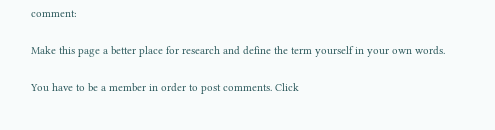comment:

Make this page a better place for research and define the term yourself in your own words.

You have to be a member in order to post comments. Click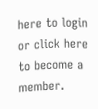here to login or click here to become a member.